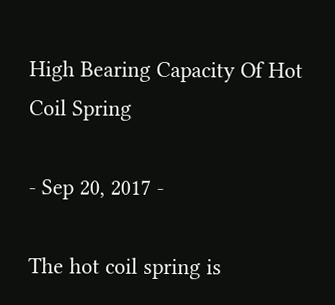High Bearing Capacity Of Hot Coil Spring

- Sep 20, 2017 -

The hot coil spring is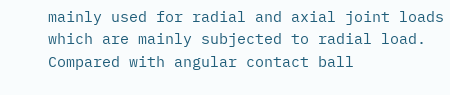mainly used for radial and axial joint loads which are mainly subjected to radial load. Compared with angular contact ball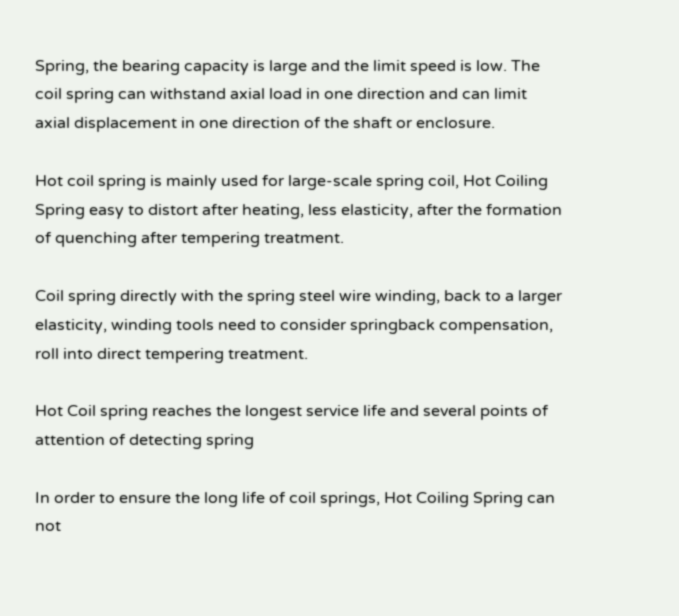Spring, the bearing capacity is large and the limit speed is low. The coil spring can withstand axial load in one direction and can limit axial displacement in one direction of the shaft or enclosure.

Hot coil spring is mainly used for large-scale spring coil, Hot Coiling Spring easy to distort after heating, less elasticity, after the formation of quenching after tempering treatment.

Coil spring directly with the spring steel wire winding, back to a larger elasticity, winding tools need to consider springback compensation, roll into direct tempering treatment.

Hot Coil spring reaches the longest service life and several points of attention of detecting spring

In order to ensure the long life of coil springs, Hot Coiling Spring can not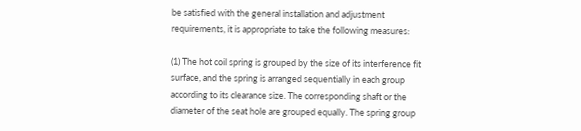be satisfied with the general installation and adjustment requirements, it is appropriate to take the following measures:

(1) The hot coil spring is grouped by the size of its interference fit surface, and the spring is arranged sequentially in each group according to its clearance size. The corresponding shaft or the diameter of the seat hole are grouped equally. The spring group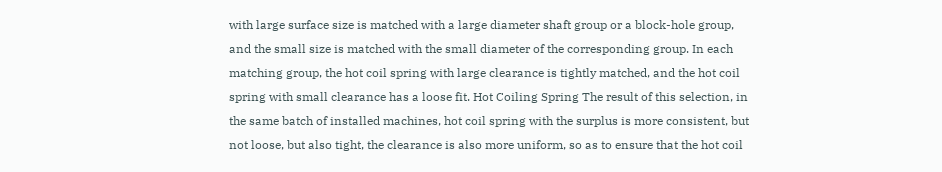with large surface size is matched with a large diameter shaft group or a block-hole group, and the small size is matched with the small diameter of the corresponding group. In each matching group, the hot coil spring with large clearance is tightly matched, and the hot coil spring with small clearance has a loose fit. Hot Coiling Spring The result of this selection, in the same batch of installed machines, hot coil spring with the surplus is more consistent, but not loose, but also tight, the clearance is also more uniform, so as to ensure that the hot coil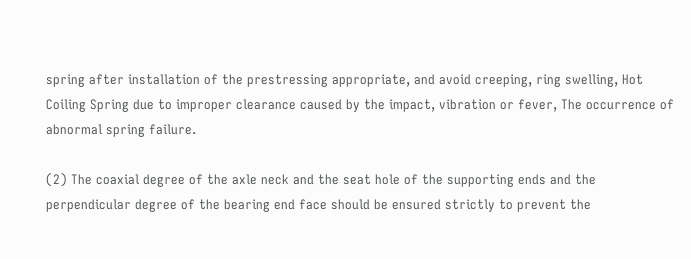spring after installation of the prestressing appropriate, and avoid creeping, ring swelling, Hot Coiling Spring due to improper clearance caused by the impact, vibration or fever, The occurrence of abnormal spring failure.

(2) The coaxial degree of the axle neck and the seat hole of the supporting ends and the perpendicular degree of the bearing end face should be ensured strictly to prevent the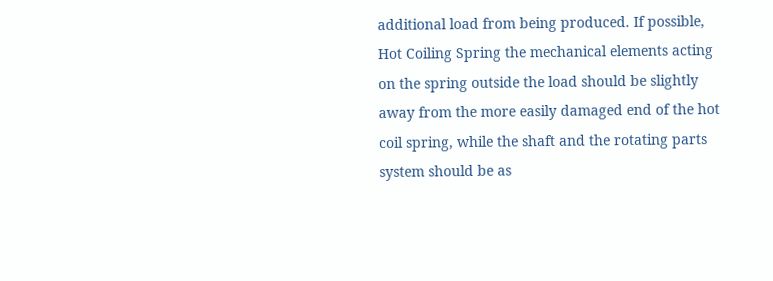additional load from being produced. If possible, Hot Coiling Spring the mechanical elements acting on the spring outside the load should be slightly away from the more easily damaged end of the hot coil spring, while the shaft and the rotating parts system should be as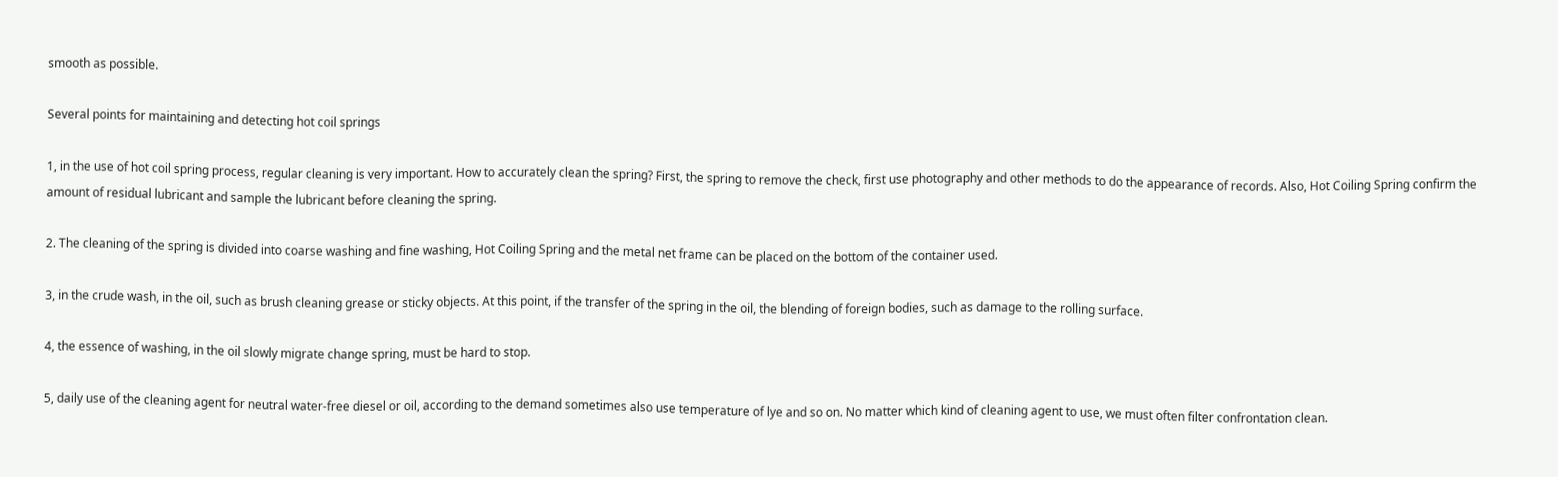smooth as possible.

Several points for maintaining and detecting hot coil springs

1, in the use of hot coil spring process, regular cleaning is very important. How to accurately clean the spring? First, the spring to remove the check, first use photography and other methods to do the appearance of records. Also, Hot Coiling Spring confirm the amount of residual lubricant and sample the lubricant before cleaning the spring.

2. The cleaning of the spring is divided into coarse washing and fine washing, Hot Coiling Spring and the metal net frame can be placed on the bottom of the container used.

3, in the crude wash, in the oil, such as brush cleaning grease or sticky objects. At this point, if the transfer of the spring in the oil, the blending of foreign bodies, such as damage to the rolling surface.

4, the essence of washing, in the oil slowly migrate change spring, must be hard to stop.

5, daily use of the cleaning agent for neutral water-free diesel or oil, according to the demand sometimes also use temperature of lye and so on. No matter which kind of cleaning agent to use, we must often filter confrontation clean.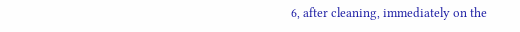6, after cleaning, immediately on the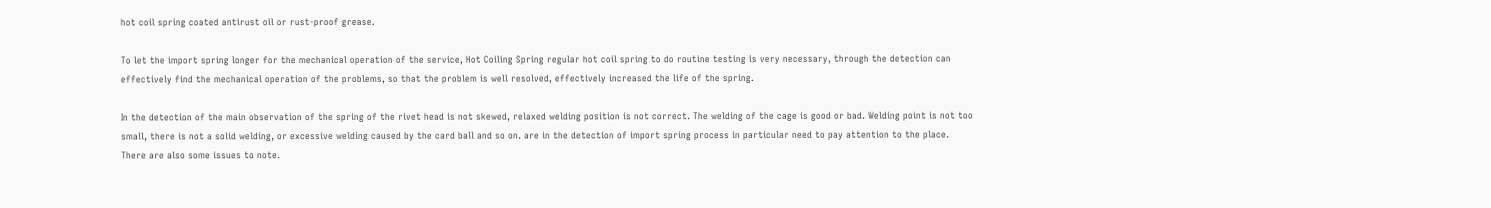hot coil spring coated antirust oil or rust-proof grease.

To let the import spring longer for the mechanical operation of the service, Hot Coiling Spring regular hot coil spring to do routine testing is very necessary, through the detection can effectively find the mechanical operation of the problems, so that the problem is well resolved, effectively increased the life of the spring.

In the detection of the main observation of the spring of the rivet head is not skewed, relaxed welding position is not correct. The welding of the cage is good or bad. Welding point is not too small, there is not a solid welding, or excessive welding caused by the card ball and so on. are in the detection of import spring process in particular need to pay attention to the place. There are also some issues to note.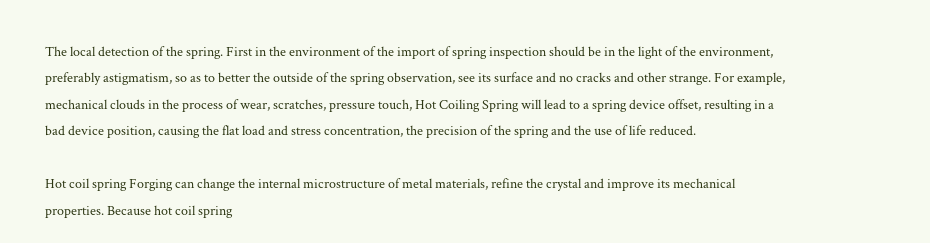The local detection of the spring. First in the environment of the import of spring inspection should be in the light of the environment, preferably astigmatism, so as to better the outside of the spring observation, see its surface and no cracks and other strange. For example, mechanical clouds in the process of wear, scratches, pressure touch, Hot Coiling Spring will lead to a spring device offset, resulting in a bad device position, causing the flat load and stress concentration, the precision of the spring and the use of life reduced.

Hot coil spring Forging can change the internal microstructure of metal materials, refine the crystal and improve its mechanical properties. Because hot coil spring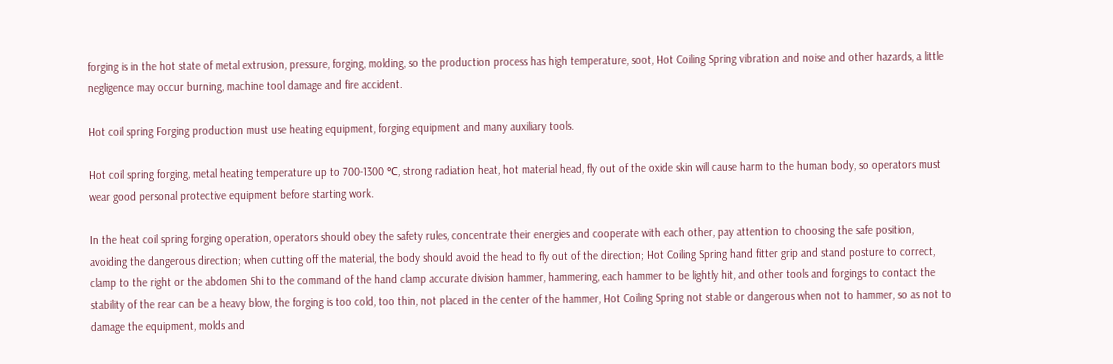forging is in the hot state of metal extrusion, pressure, forging, molding, so the production process has high temperature, soot, Hot Coiling Spring vibration and noise and other hazards, a little negligence may occur burning, machine tool damage and fire accident.

Hot coil spring Forging production must use heating equipment, forging equipment and many auxiliary tools.

Hot coil spring forging, metal heating temperature up to 700-1300 ℃, strong radiation heat, hot material head, fly out of the oxide skin will cause harm to the human body, so operators must wear good personal protective equipment before starting work.

In the heat coil spring forging operation, operators should obey the safety rules, concentrate their energies and cooperate with each other, pay attention to choosing the safe position, avoiding the dangerous direction; when cutting off the material, the body should avoid the head to fly out of the direction; Hot Coiling Spring hand fitter grip and stand posture to correct, clamp to the right or the abdomen Shi to the command of the hand clamp accurate division hammer, hammering, each hammer to be lightly hit, and other tools and forgings to contact the stability of the rear can be a heavy blow, the forging is too cold, too thin, not placed in the center of the hammer, Hot Coiling Spring not stable or dangerous when not to hammer, so as not to damage the equipment, molds and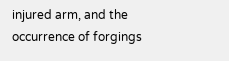injured arm, and the occurrence of forgings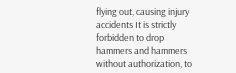flying out, causing injury accidents It is strictly forbidden to drop hammers and hammers without authorization, to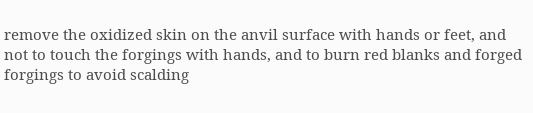remove the oxidized skin on the anvil surface with hands or feet, and not to touch the forgings with hands, and to burn red blanks and forged forgings to avoid scalding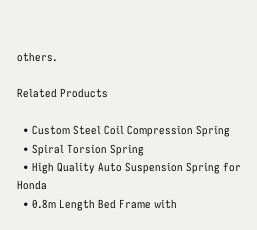others.

Related Products

  • Custom Steel Coil Compression Spring
  • Spiral Torsion Spring
  • High Quality Auto Suspension Spring for Honda
  • 0.8m Length Bed Frame with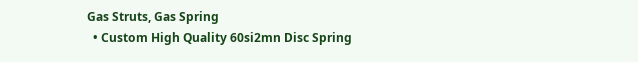Gas Struts, Gas Spring
  • Custom High Quality 60si2mn Disc Spring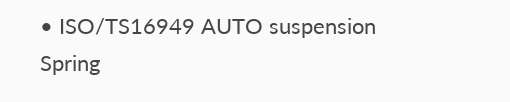• ISO/TS16949 AUTO suspension Spring